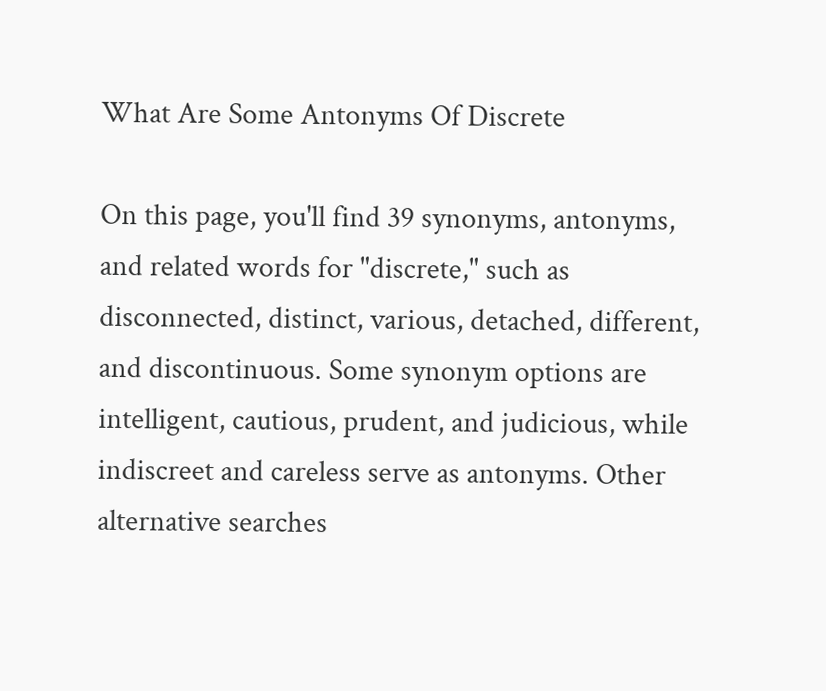What Are Some Antonyms Of Discrete

On this page, you'll find 39 synonyms, antonyms, and related words for "discrete," such as disconnected, distinct, various, detached, different, and discontinuous. Some synonym options are intelligent, cautious, prudent, and judicious, while indiscreet and careless serve as antonyms. Other alternative searches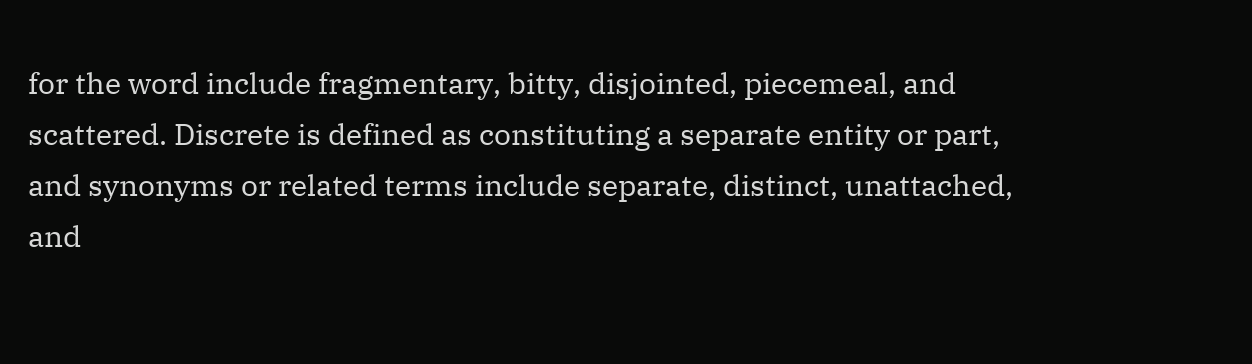for the word include fragmentary, bitty, disjointed, piecemeal, and scattered. Discrete is defined as constituting a separate entity or part, and synonyms or related terms include separate, distinct, unattached, and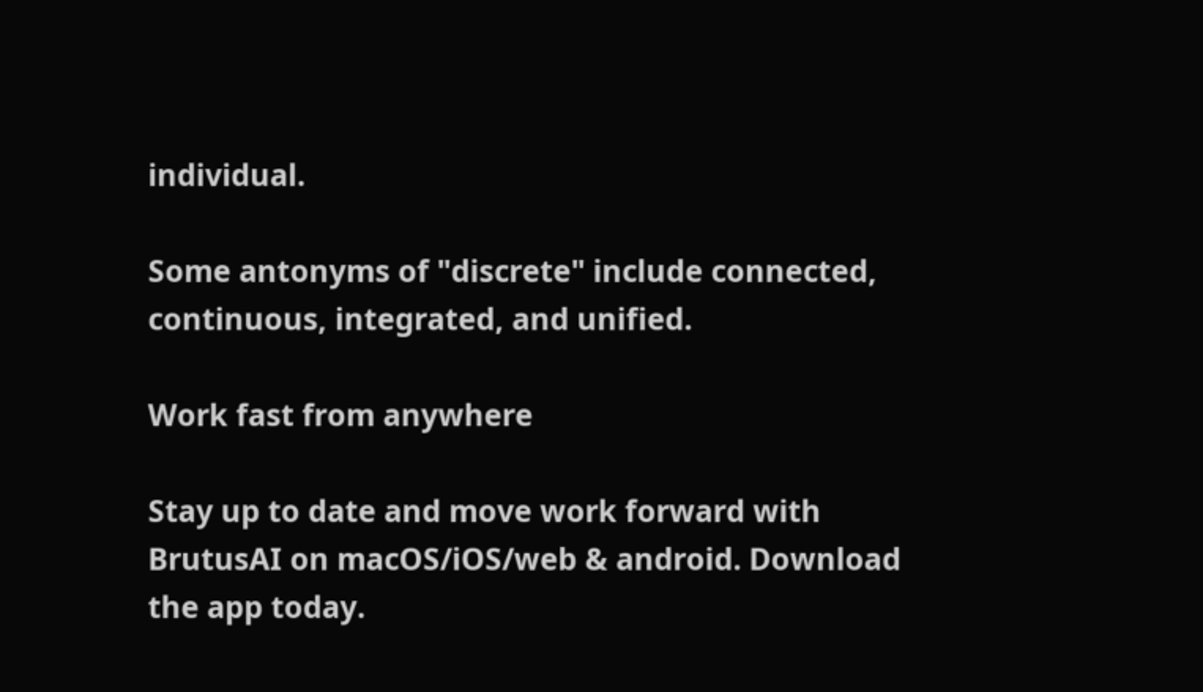individual.

Some antonyms of "discrete" include connected, continuous, integrated, and unified.

Work fast from anywhere

Stay up to date and move work forward with BrutusAI on macOS/iOS/web & android. Download the app today.